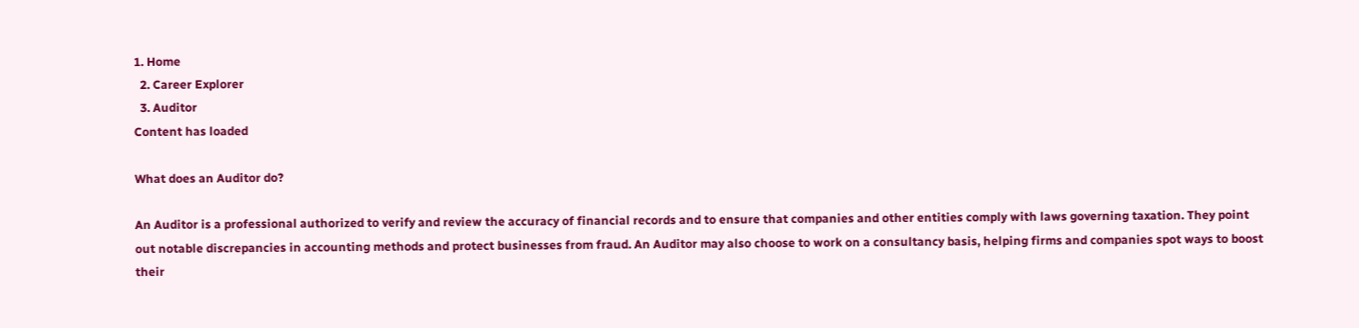1. Home
  2. Career Explorer
  3. Auditor
Content has loaded

What does an Auditor do?

An Auditor is a professional authorized to verify and review the accuracy of financial records and to ensure that companies and other entities comply with laws governing taxation. They point out notable discrepancies in accounting methods and protect businesses from fraud. An Auditor may also choose to work on a consultancy basis, helping firms and companies spot ways to boost their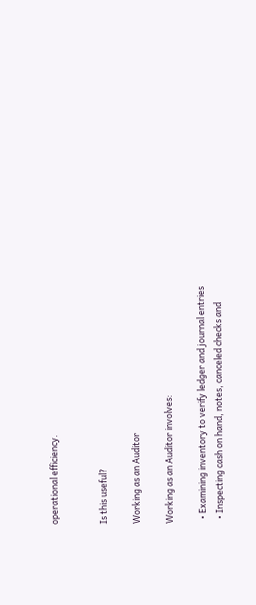operational efficiency.


Is this useful?

Working as an Auditor

Working as an Auditor involves:

  • Examining inventory to verify ledger and journal entries
  • Inspecting cash on hand, notes, canceled checks and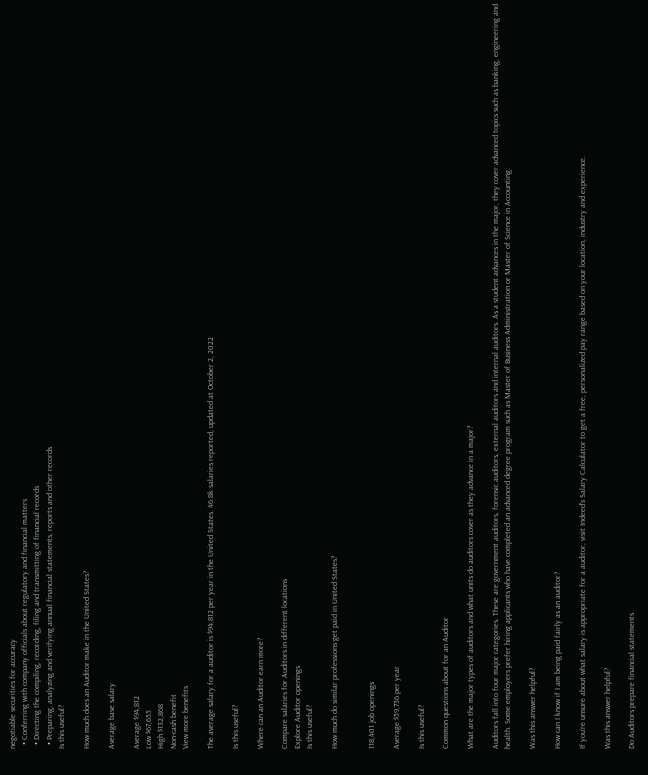negotiable securities for accuracy
  • Conferring with company officials about regulatory and financial matters
  • Directing the compiling, recording, filing and transmitting of financial records
  • Preparing, analyzing and verifying annual financial statements, reports and other records
Is this useful?

How much does an Auditor make in the United States?

Average base salary

Average $94,812
Low $67,655
High $132,868
Non-cash benefit
View more benefits

The average salary for a auditor is $94,812 per year in the United States. 46.8k salaries reported, updated at October 2, 2022

Is this useful?

Where can an Auditor earn more?

Compare salaries for Auditors in different locations
Explore Auditor openings
Is this useful?

How much do similar professions get paid in United States?


118,401 job openings

Average $59,736 per year

Is this useful?

Common questions about for an Auditor

What are the major types of auditors and what units do auditors cover as they advance in a major?

Auditors fall into four major categories. These are government auditors, forensic auditors, external auditors and internal auditors. As a student advances in the major, they cover advanced topics such as banking, engineering and health. Some employers prefer hiring applicants who have completed an advanced degree program such as Master of Business Administration or Master of Science in Accounting.

Was this answer helpful?

How can I know if I am being paid fairly as an auditor?

If you’re unsure about what salary is appropriate for a auditor, visit Indeed's Salary Calculator to get a free, personalized pay range based on your location, industry and experience.

Was this answer helpful?

Do Auditors prepare financial statements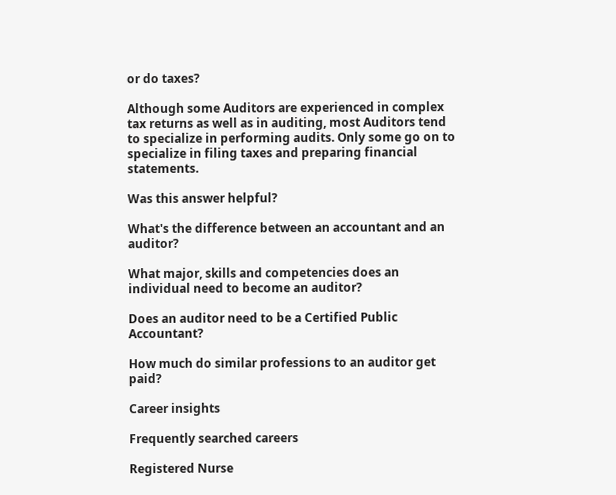or do taxes?

Although some Auditors are experienced in complex tax returns as well as in auditing, most Auditors tend to specialize in performing audits. Only some go on to specialize in filing taxes and preparing financial statements.

Was this answer helpful?

What's the difference between an accountant and an auditor?

What major, skills and competencies does an individual need to become an auditor?

Does an auditor need to be a Certified Public Accountant?

How much do similar professions to an auditor get paid?

Career insights

Frequently searched careers

Registered Nurse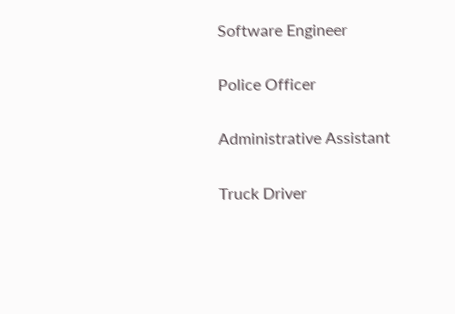Software Engineer

Police Officer

Administrative Assistant

Truck Driver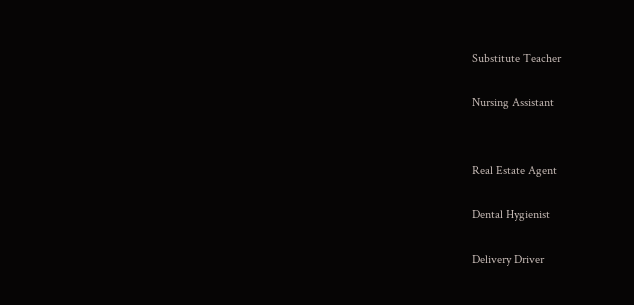Substitute Teacher

Nursing Assistant


Real Estate Agent

Dental Hygienist

Delivery Driver